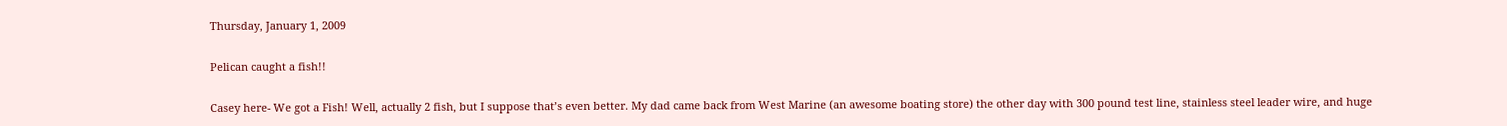Thursday, January 1, 2009

Pelican caught a fish!!

Casey here- We got a Fish! Well, actually 2 fish, but I suppose that’s even better. My dad came back from West Marine (an awesome boating store) the other day with 300 pound test line, stainless steel leader wire, and huge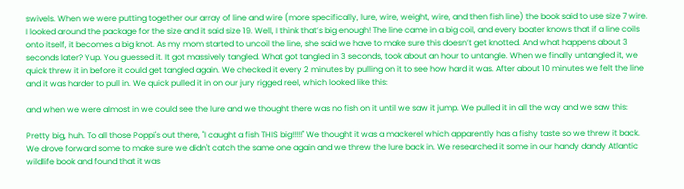swivels. When we were putting together our array of line and wire (more specifically, lure, wire, weight, wire, and then fish line) the book said to use size 7 wire. I looked around the package for the size and it said size 19. Well, I think that’s big enough! The line came in a big coil, and every boater knows that if a line coils onto itself, it becomes a big knot. As my mom started to uncoil the line, she said we have to make sure this doesn’t get knotted. And what happens about 3 seconds later? Yup. You guessed it. It got massively tangled. What got tangled in 3 seconds, took about an hour to untangle. When we finally untangled it, we quick threw it in before it could get tangled again. We checked it every 2 minutes by pulling on it to see how hard it was. After about 10 minutes we felt the line and it was harder to pull in. We quick pulled it in on our jury rigged reel, which looked like this:

and when we were almost in we could see the lure and we thought there was no fish on it until we saw it jump. We pulled it in all the way and we saw this:

Pretty big, huh. To all those Poppi's out there, "I caught a fish THIS big!!!!!" We thought it was a mackerel which apparently has a fishy taste so we threw it back. We drove forward some to make sure we didn't catch the same one again and we threw the lure back in. We researched it some in our handy dandy Atlantic wildlife book and found that it was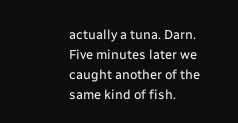actually a tuna. Darn. Five minutes later we caught another of the same kind of fish.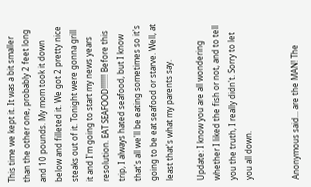This time we kept it. It was a bit smaller than the other one, probably 2 feet long and 10 pounds. My mom took it down below and filleted it. We got 2 pretty nice steaks out of it. Tonight were gonna grill it and I'm going to start my news years resolution. EAT SEAFOOD!!!!!!! Before this trip, I always hated seafood, but I know that's all we'll be eating sometimes so it's going to be eat seafood or starve. Well, at least that's what my parents say.

Update: I know you are all wondering whether I liked the fish or not, and to tell you the truth, I really didn't. Sorry to let you all down.


Anonymous said... are the MAN! The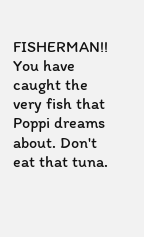FISHERMAN!! You have caught the very fish that Poppi dreams about. Don't eat that tuna.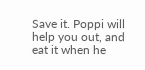Save it. Poppi will help you out, and eat it when he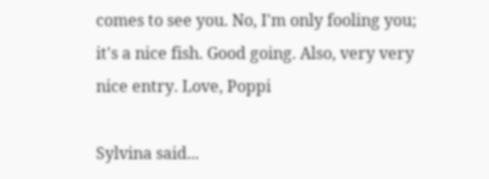comes to see you. No, I'm only fooling you; it's a nice fish. Good going. Also, very very nice entry. Love, Poppi

Sylvina said...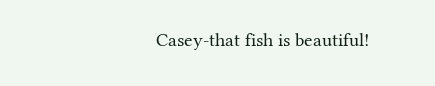Casey-that fish is beautiful!